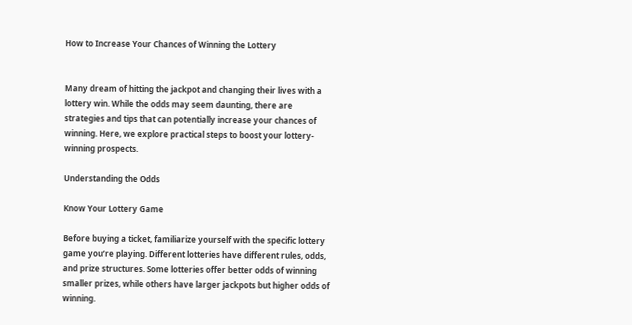How to Increase Your Chances of Winning the Lottery


Many dream of hitting the jackpot and changing their lives with a lottery win. While the odds may seem daunting, there are strategies and tips that can potentially increase your chances of winning. Here, we explore practical steps to boost your lottery-winning prospects.

Understanding the Odds

Know Your Lottery Game

Before buying a ticket, familiarize yourself with the specific lottery game you’re playing. Different lotteries have different rules, odds, and prize structures. Some lotteries offer better odds of winning smaller prizes, while others have larger jackpots but higher odds of winning.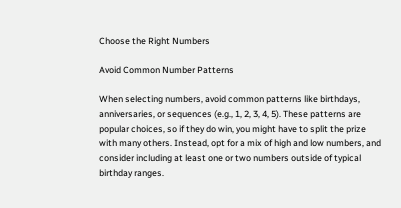Choose the Right Numbers

Avoid Common Number Patterns

When selecting numbers, avoid common patterns like birthdays, anniversaries, or sequences (e.g., 1, 2, 3, 4, 5). These patterns are popular choices, so if they do win, you might have to split the prize with many others. Instead, opt for a mix of high and low numbers, and consider including at least one or two numbers outside of typical birthday ranges.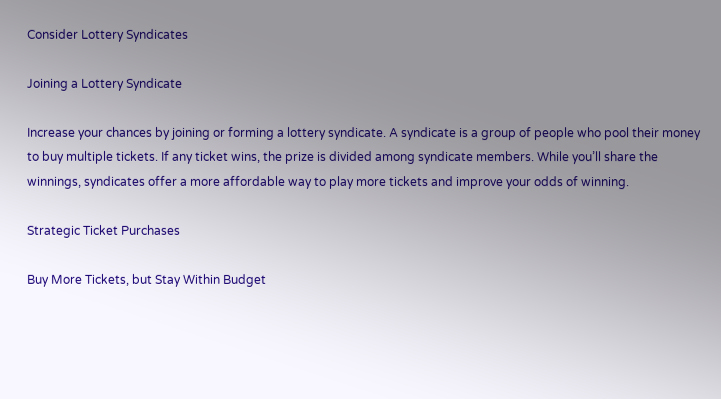Consider Lottery Syndicates

Joining a Lottery Syndicate

Increase your chances by joining or forming a lottery syndicate. A syndicate is a group of people who pool their money to buy multiple tickets. If any ticket wins, the prize is divided among syndicate members. While you’ll share the winnings, syndicates offer a more affordable way to play more tickets and improve your odds of winning.

Strategic Ticket Purchases

Buy More Tickets, but Stay Within Budget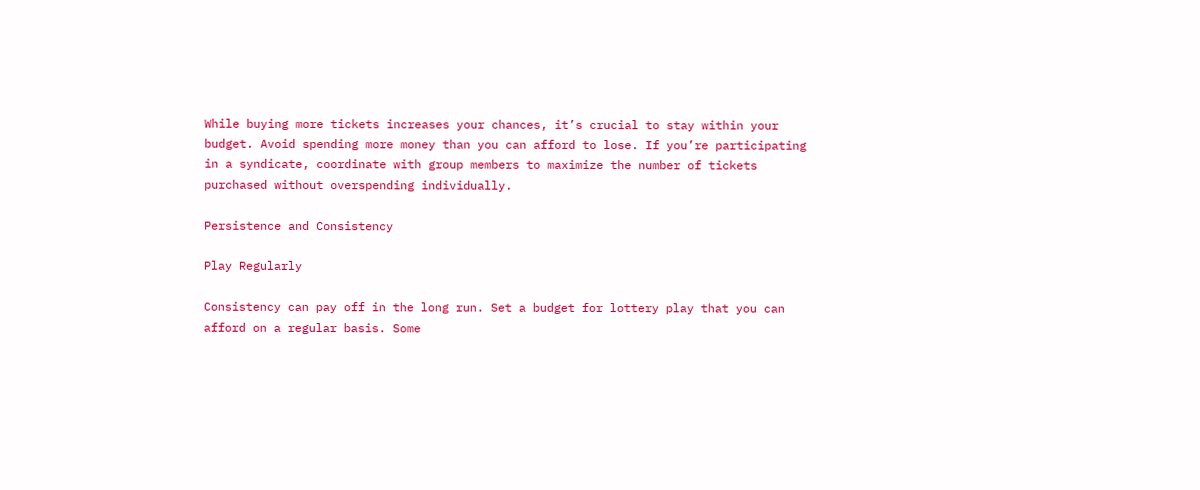While buying more tickets increases your chances, it’s crucial to stay within your budget. Avoid spending more money than you can afford to lose. If you’re participating in a syndicate, coordinate with group members to maximize the number of tickets purchased without overspending individually.

Persistence and Consistency

Play Regularly

Consistency can pay off in the long run. Set a budget for lottery play that you can afford on a regular basis. Some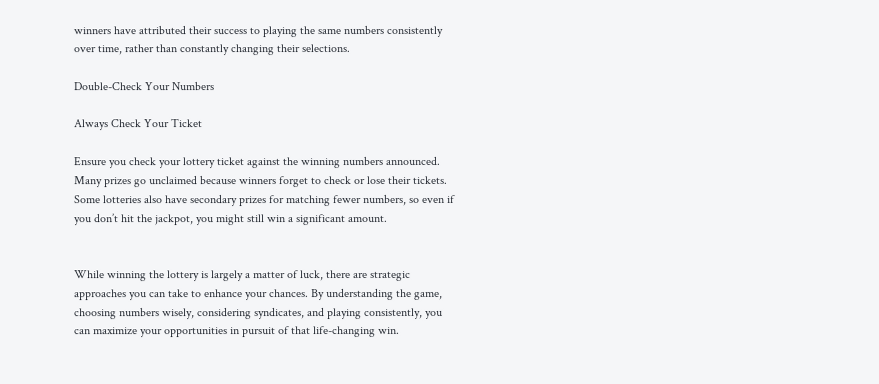winners have attributed their success to playing the same numbers consistently over time, rather than constantly changing their selections.

Double-Check Your Numbers

Always Check Your Ticket

Ensure you check your lottery ticket against the winning numbers announced. Many prizes go unclaimed because winners forget to check or lose their tickets. Some lotteries also have secondary prizes for matching fewer numbers, so even if you don’t hit the jackpot, you might still win a significant amount.


While winning the lottery is largely a matter of luck, there are strategic approaches you can take to enhance your chances. By understanding the game, choosing numbers wisely, considering syndicates, and playing consistently, you can maximize your opportunities in pursuit of that life-changing win.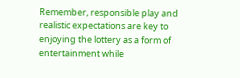Remember, responsible play and realistic expectations are key to enjoying the lottery as a form of entertainment while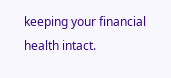keeping your financial health intact.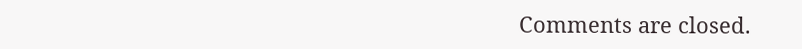Comments are closed.